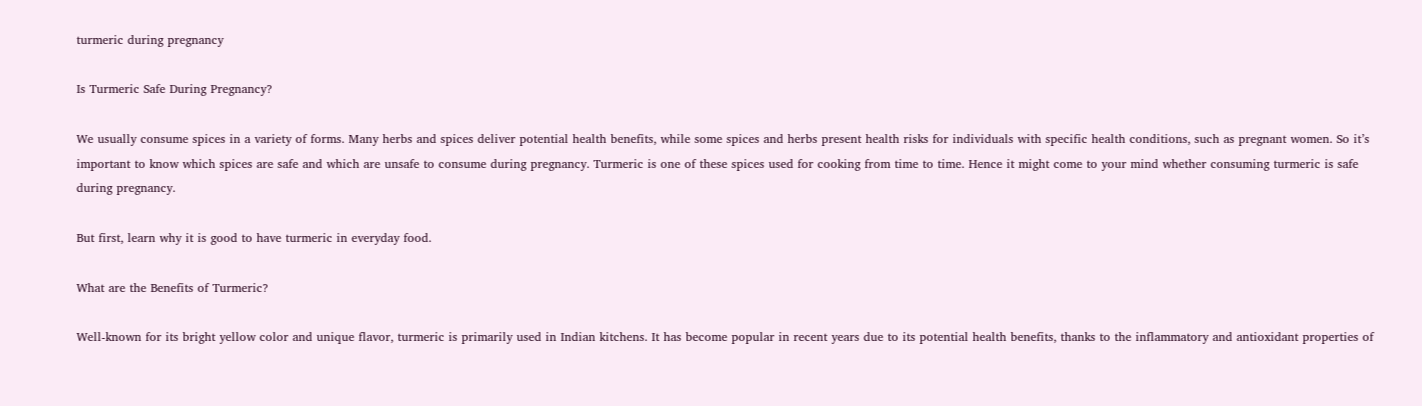turmeric during pregnancy

Is Turmeric Safe During Pregnancy?

We usually consume spices in a variety of forms. Many herbs and spices deliver potential health benefits, while some spices and herbs present health risks for individuals with specific health conditions, such as pregnant women. So it’s important to know which spices are safe and which are unsafe to consume during pregnancy. Turmeric is one of these spices used for cooking from time to time. Hence it might come to your mind whether consuming turmeric is safe during pregnancy.

But first, learn why it is good to have turmeric in everyday food.

What are the Benefits of Turmeric?

Well-known for its bright yellow color and unique flavor, turmeric is primarily used in Indian kitchens. It has become popular in recent years due to its potential health benefits, thanks to the inflammatory and antioxidant properties of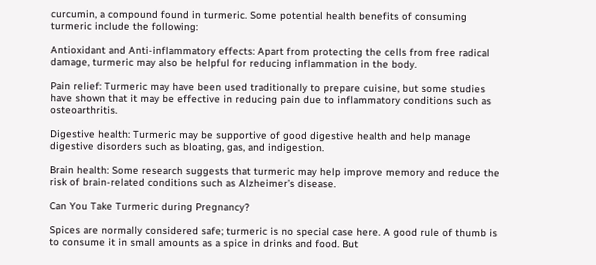curcumin, a compound found in turmeric. Some potential health benefits of consuming turmeric include the following:

Antioxidant and Anti-inflammatory effects: Apart from protecting the cells from free radical damage, turmeric may also be helpful for reducing inflammation in the body.

Pain relief: Turmeric may have been used traditionally to prepare cuisine, but some studies have shown that it may be effective in reducing pain due to inflammatory conditions such as osteoarthritis.

Digestive health: Turmeric may be supportive of good digestive health and help manage digestive disorders such as bloating, gas, and indigestion.

Brain health: Some research suggests that turmeric may help improve memory and reduce the risk of brain-related conditions such as Alzheimer’s disease.

Can You Take Turmeric during Pregnancy?

Spices are normally considered safe; turmeric is no special case here. A good rule of thumb is to consume it in small amounts as a spice in drinks and food. But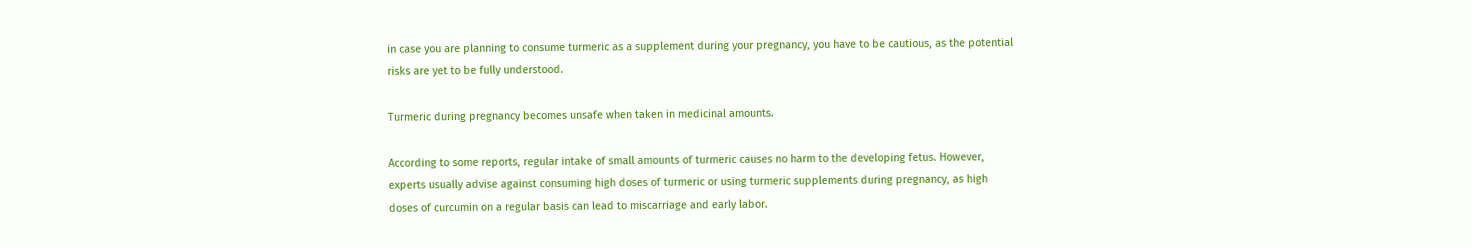in case you are planning to consume turmeric as a supplement during your pregnancy, you have to be cautious, as the potential risks are yet to be fully understood.

Turmeric during pregnancy becomes unsafe when taken in medicinal amounts.

According to some reports, regular intake of small amounts of turmeric causes no harm to the developing fetus. However, experts usually advise against consuming high doses of turmeric or using turmeric supplements during pregnancy, as high doses of curcumin on a regular basis can lead to miscarriage and early labor.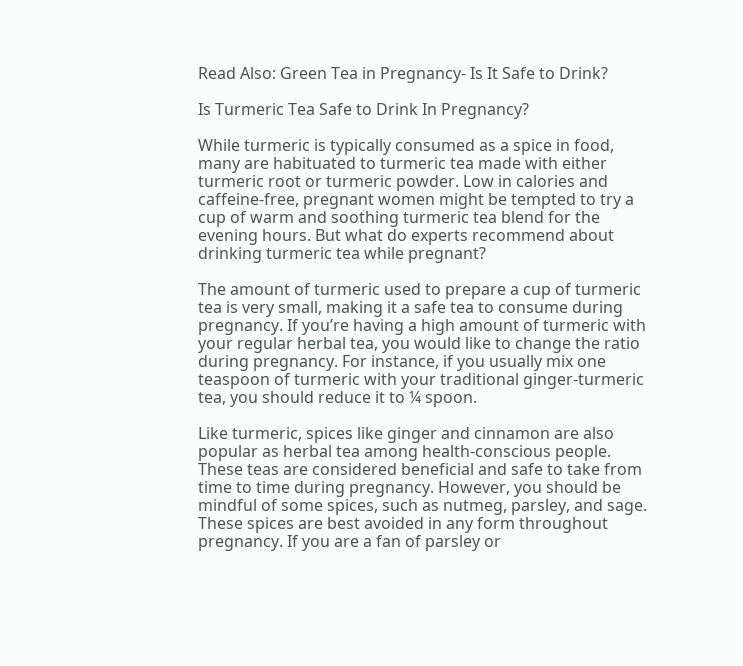Read Also: Green Tea in Pregnancy- Is It Safe to Drink?

Is Turmeric Tea Safe to Drink In Pregnancy?

While turmeric is typically consumed as a spice in food, many are habituated to turmeric tea made with either turmeric root or turmeric powder. Low in calories and caffeine-free, pregnant women might be tempted to try a cup of warm and soothing turmeric tea blend for the evening hours. But what do experts recommend about drinking turmeric tea while pregnant?

The amount of turmeric used to prepare a cup of turmeric tea is very small, making it a safe tea to consume during pregnancy. If you’re having a high amount of turmeric with your regular herbal tea, you would like to change the ratio during pregnancy. For instance, if you usually mix one teaspoon of turmeric with your traditional ginger-turmeric tea, you should reduce it to ¼ spoon.

Like turmeric, spices like ginger and cinnamon are also popular as herbal tea among health-conscious people. These teas are considered beneficial and safe to take from time to time during pregnancy. However, you should be mindful of some spices, such as nutmeg, parsley, and sage. These spices are best avoided in any form throughout pregnancy. If you are a fan of parsley or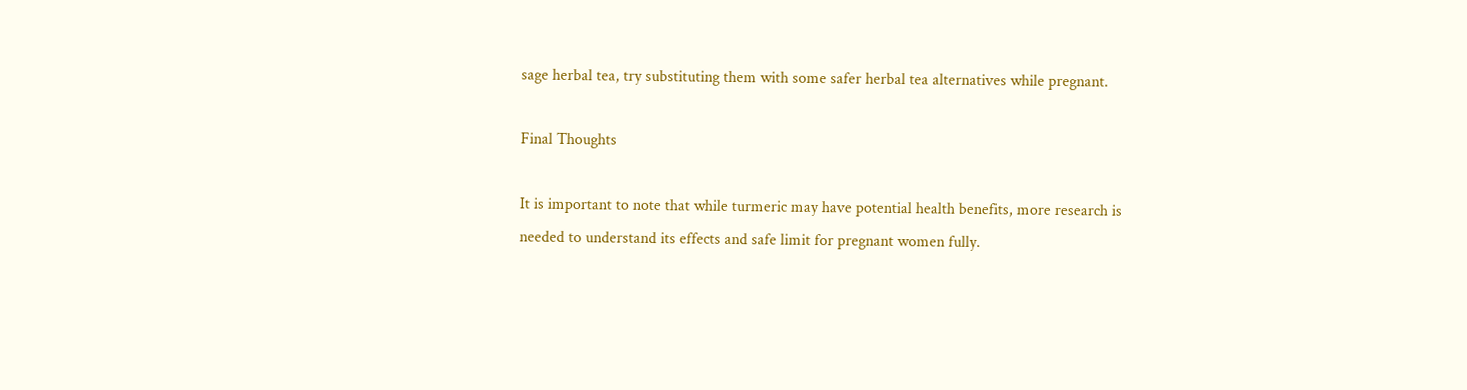sage herbal tea, try substituting them with some safer herbal tea alternatives while pregnant.

Final Thoughts

It is important to note that while turmeric may have potential health benefits, more research is needed to understand its effects and safe limit for pregnant women fully.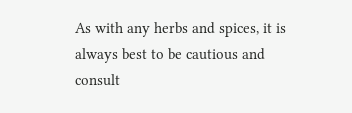As with any herbs and spices, it is always best to be cautious and consult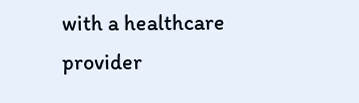with a healthcare provider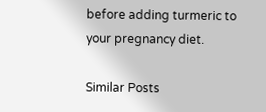before adding turmeric to your pregnancy diet.

Similar Posts